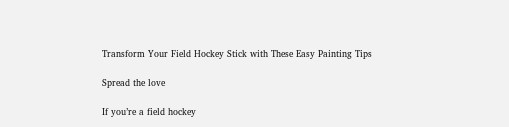Transform Your Field Hockey Stick with These Easy Painting Tips

Spread the love

If you’re a field hockey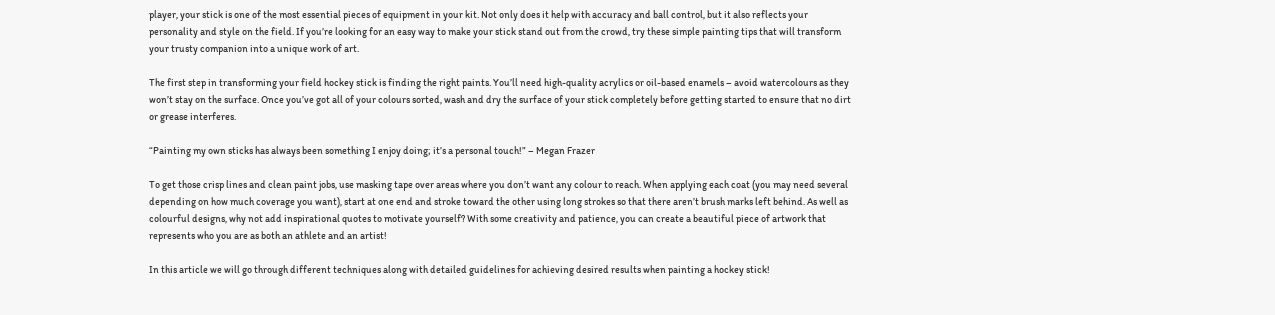player, your stick is one of the most essential pieces of equipment in your kit. Not only does it help with accuracy and ball control, but it also reflects your personality and style on the field. If you’re looking for an easy way to make your stick stand out from the crowd, try these simple painting tips that will transform your trusty companion into a unique work of art.

The first step in transforming your field hockey stick is finding the right paints. You’ll need high-quality acrylics or oil-based enamels – avoid watercolours as they won’t stay on the surface. Once you’ve got all of your colours sorted, wash and dry the surface of your stick completely before getting started to ensure that no dirt or grease interferes.

“Painting my own sticks has always been something I enjoy doing; it’s a personal touch!” – Megan Frazer

To get those crisp lines and clean paint jobs, use masking tape over areas where you don’t want any colour to reach. When applying each coat (you may need several depending on how much coverage you want), start at one end and stroke toward the other using long strokes so that there aren’t brush marks left behind. As well as colourful designs, why not add inspirational quotes to motivate yourself? With some creativity and patience, you can create a beautiful piece of artwork that represents who you are as both an athlete and an artist!

In this article we will go through different techniques along with detailed guidelines for achieving desired results when painting a hockey stick!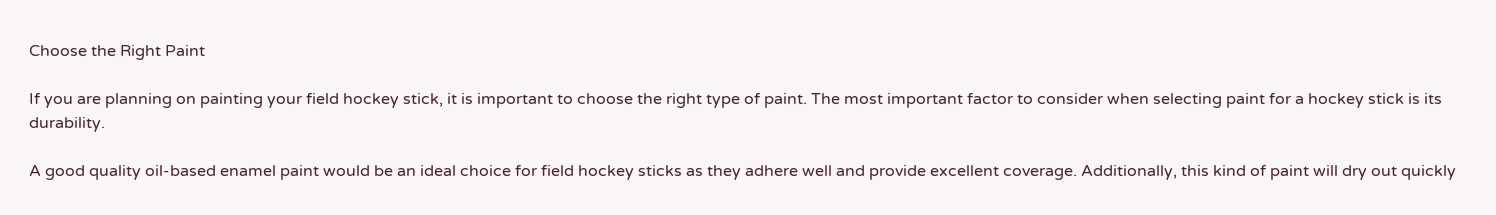Choose the Right Paint

If you are planning on painting your field hockey stick, it is important to choose the right type of paint. The most important factor to consider when selecting paint for a hockey stick is its durability.

A good quality oil-based enamel paint would be an ideal choice for field hockey sticks as they adhere well and provide excellent coverage. Additionally, this kind of paint will dry out quickly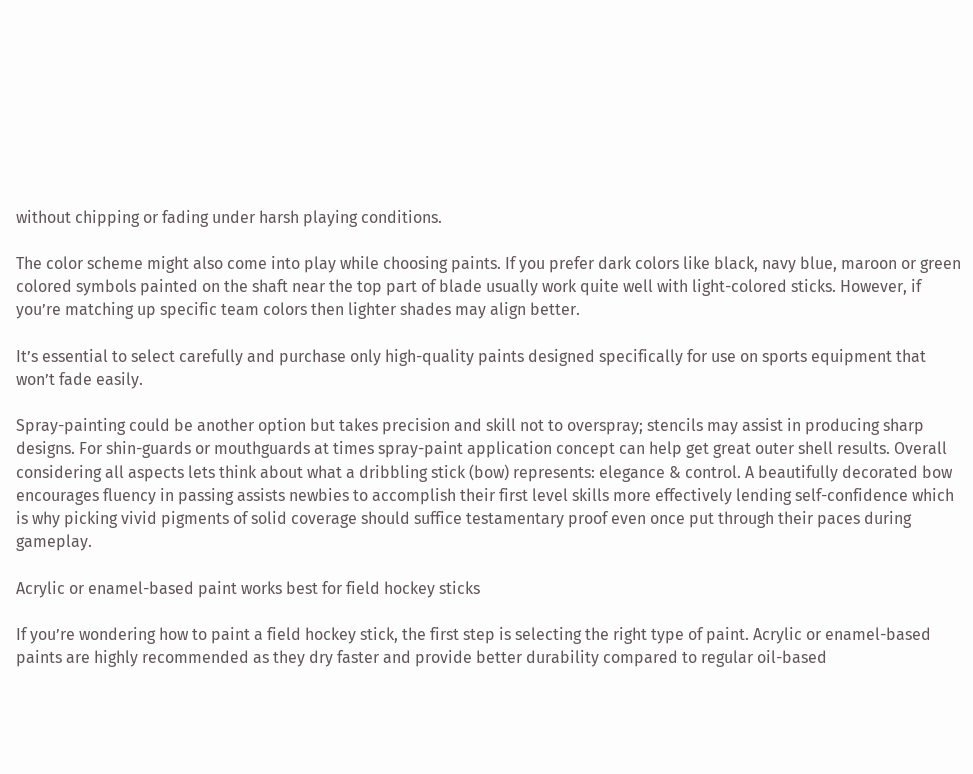without chipping or fading under harsh playing conditions.

The color scheme might also come into play while choosing paints. If you prefer dark colors like black, navy blue, maroon or green colored symbols painted on the shaft near the top part of blade usually work quite well with light-colored sticks. However, if you’re matching up specific team colors then lighter shades may align better.

It’s essential to select carefully and purchase only high-quality paints designed specifically for use on sports equipment that won’t fade easily.

Spray-painting could be another option but takes precision and skill not to overspray; stencils may assist in producing sharp designs. For shin-guards or mouthguards at times spray-paint application concept can help get great outer shell results. Overall considering all aspects lets think about what a dribbling stick (bow) represents: elegance & control. A beautifully decorated bow encourages fluency in passing assists newbies to accomplish their first level skills more effectively lending self-confidence which is why picking vivid pigments of solid coverage should suffice testamentary proof even once put through their paces during gameplay.

Acrylic or enamel-based paint works best for field hockey sticks

If you’re wondering how to paint a field hockey stick, the first step is selecting the right type of paint. Acrylic or enamel-based paints are highly recommended as they dry faster and provide better durability compared to regular oil-based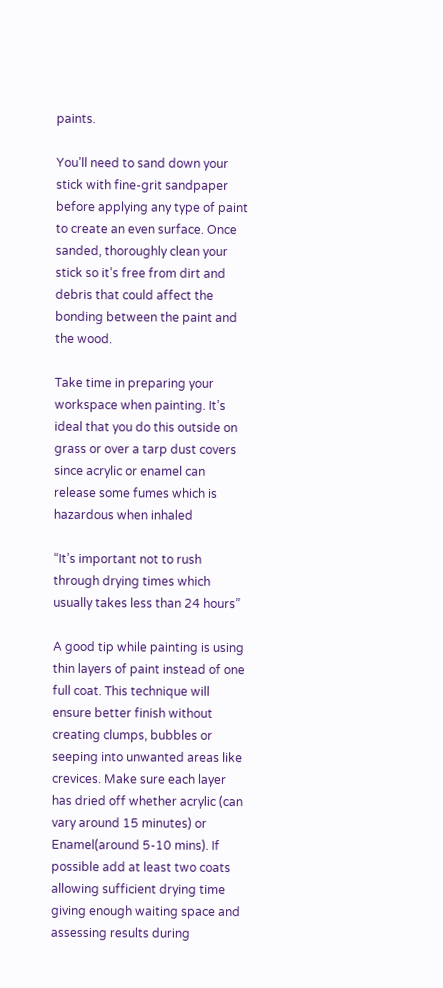paints.

You’ll need to sand down your stick with fine-grit sandpaper before applying any type of paint to create an even surface. Once sanded, thoroughly clean your stick so it’s free from dirt and debris that could affect the bonding between the paint and the wood.

Take time in preparing your workspace when painting. It’s ideal that you do this outside on grass or over a tarp dust covers since acrylic or enamel can release some fumes which is hazardous when inhaled

“It’s important not to rush through drying times which usually takes less than 24 hours”

A good tip while painting is using thin layers of paint instead of one full coat. This technique will ensure better finish without creating clumps, bubbles or seeping into unwanted areas like crevices. Make sure each layer has dried off whether acrylic (can vary around 15 minutes) or Enamel(around 5-10 mins). If possible add at least two coats allowing sufficient drying time giving enough waiting space and assessing results during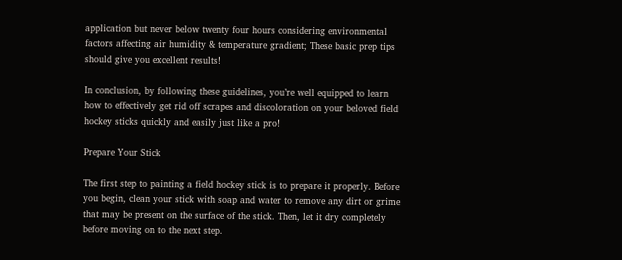application but never below twenty four hours considering environmental factors affecting air humidity & temperature gradient; These basic prep tips should give you excellent results!

In conclusion, by following these guidelines, you’re well equipped to learn how to effectively get rid off scrapes and discoloration on your beloved field hockey sticks quickly and easily just like a pro!

Prepare Your Stick

The first step to painting a field hockey stick is to prepare it properly. Before you begin, clean your stick with soap and water to remove any dirt or grime that may be present on the surface of the stick. Then, let it dry completely before moving on to the next step.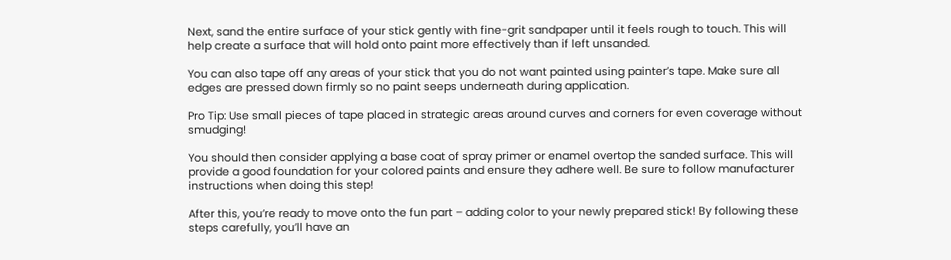Next, sand the entire surface of your stick gently with fine-grit sandpaper until it feels rough to touch. This will help create a surface that will hold onto paint more effectively than if left unsanded.

You can also tape off any areas of your stick that you do not want painted using painter’s tape. Make sure all edges are pressed down firmly so no paint seeps underneath during application.

Pro Tip: Use small pieces of tape placed in strategic areas around curves and corners for even coverage without smudging!

You should then consider applying a base coat of spray primer or enamel overtop the sanded surface. This will provide a good foundation for your colored paints and ensure they adhere well. Be sure to follow manufacturer instructions when doing this step!

After this, you’re ready to move onto the fun part – adding color to your newly prepared stick! By following these steps carefully, you’ll have an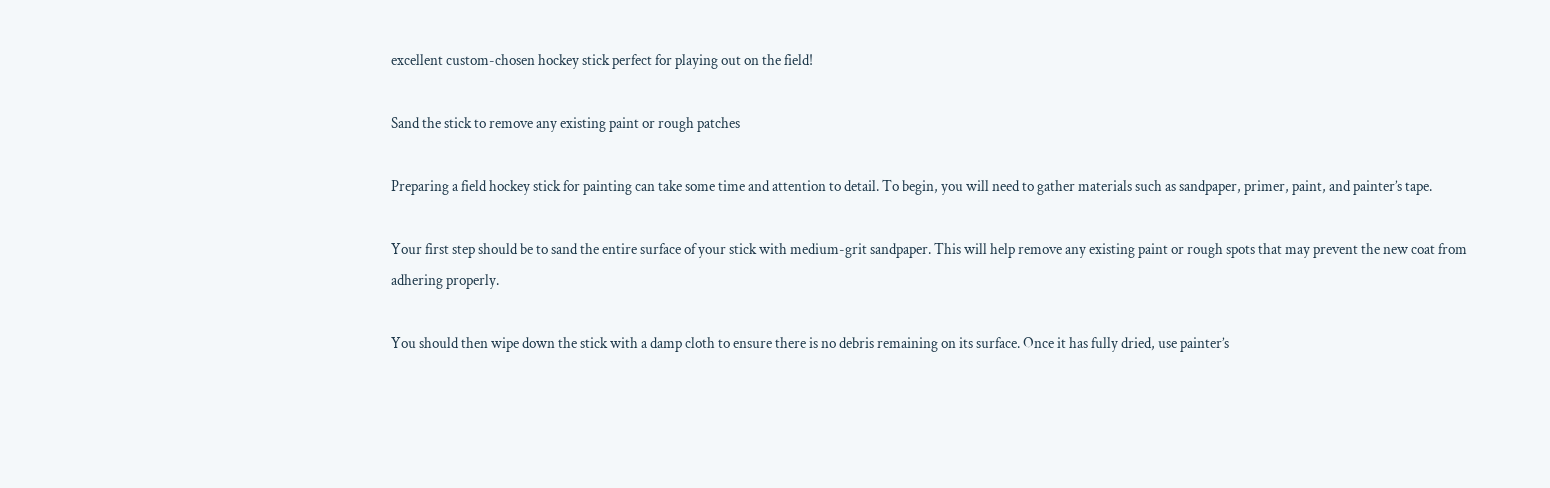excellent custom-chosen hockey stick perfect for playing out on the field!

Sand the stick to remove any existing paint or rough patches

Preparing a field hockey stick for painting can take some time and attention to detail. To begin, you will need to gather materials such as sandpaper, primer, paint, and painter’s tape.

Your first step should be to sand the entire surface of your stick with medium-grit sandpaper. This will help remove any existing paint or rough spots that may prevent the new coat from adhering properly.

You should then wipe down the stick with a damp cloth to ensure there is no debris remaining on its surface. Once it has fully dried, use painter’s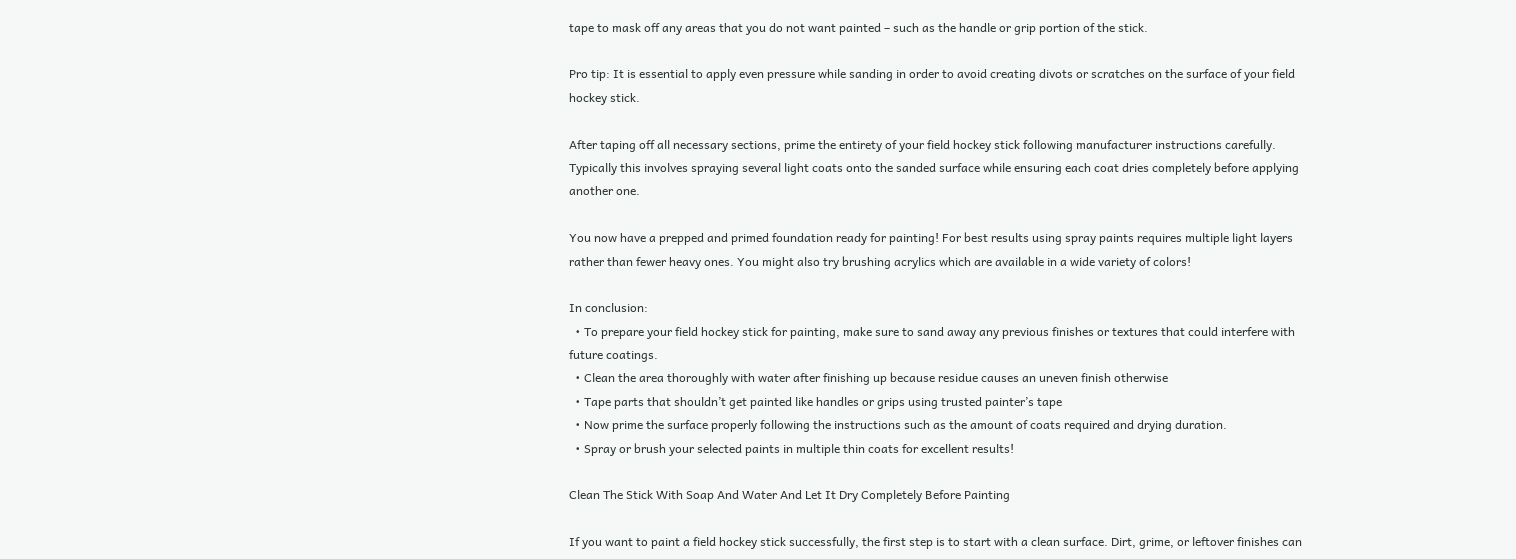tape to mask off any areas that you do not want painted – such as the handle or grip portion of the stick.

Pro tip: It is essential to apply even pressure while sanding in order to avoid creating divots or scratches on the surface of your field hockey stick.

After taping off all necessary sections, prime the entirety of your field hockey stick following manufacturer instructions carefully. Typically this involves spraying several light coats onto the sanded surface while ensuring each coat dries completely before applying another one.

You now have a prepped and primed foundation ready for painting! For best results using spray paints requires multiple light layers rather than fewer heavy ones. You might also try brushing acrylics which are available in a wide variety of colors!

In conclusion:
  • To prepare your field hockey stick for painting, make sure to sand away any previous finishes or textures that could interfere with future coatings.
  • Clean the area thoroughly with water after finishing up because residue causes an uneven finish otherwise
  • Tape parts that shouldn’t get painted like handles or grips using trusted painter’s tape
  • Now prime the surface properly following the instructions such as the amount of coats required and drying duration.
  • Spray or brush your selected paints in multiple thin coats for excellent results!

Clean The Stick With Soap And Water And Let It Dry Completely Before Painting

If you want to paint a field hockey stick successfully, the first step is to start with a clean surface. Dirt, grime, or leftover finishes can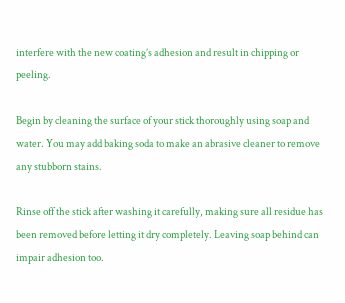interfere with the new coating’s adhesion and result in chipping or peeling.

Begin by cleaning the surface of your stick thoroughly using soap and water. You may add baking soda to make an abrasive cleaner to remove any stubborn stains.

Rinse off the stick after washing it carefully, making sure all residue has been removed before letting it dry completely. Leaving soap behind can impair adhesion too.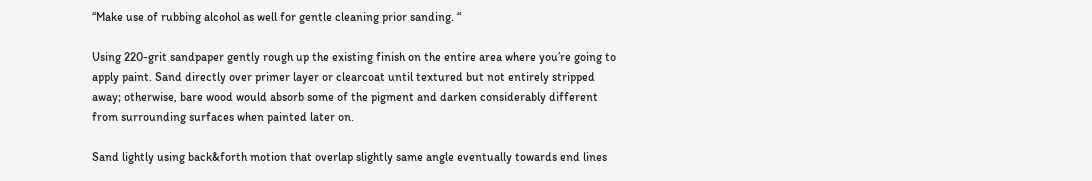“Make use of rubbing alcohol as well for gentle cleaning prior sanding. “

Using 220-grit sandpaper gently rough up the existing finish on the entire area where you’re going to apply paint. Sand directly over primer layer or clearcoat until textured but not entirely stripped away; otherwise, bare wood would absorb some of the pigment and darken considerably different from surrounding surfaces when painted later on.

Sand lightly using back&forth motion that overlap slightly same angle eventually towards end lines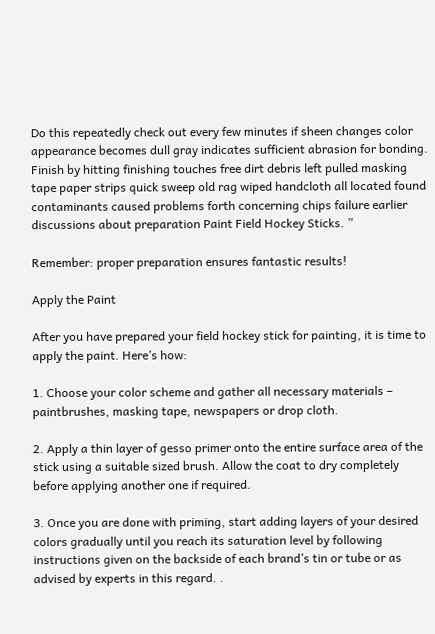Do this repeatedly check out every few minutes if sheen changes color appearance becomes dull gray indicates sufficient abrasion for bonding. Finish by hitting finishing touches free dirt debris left pulled masking tape paper strips quick sweep old rag wiped handcloth all located found contaminants caused problems forth concerning chips failure earlier discussions about preparation Paint Field Hockey Sticks. ”

Remember: proper preparation ensures fantastic results!

Apply the Paint

After you have prepared your field hockey stick for painting, it is time to apply the paint. Here’s how:

1. Choose your color scheme and gather all necessary materials – paintbrushes, masking tape, newspapers or drop cloth.

2. Apply a thin layer of gesso primer onto the entire surface area of the stick using a suitable sized brush. Allow the coat to dry completely before applying another one if required.

3. Once you are done with priming, start adding layers of your desired colors gradually until you reach its saturation level by following instructions given on the backside of each brand’s tin or tube or as advised by experts in this regard. .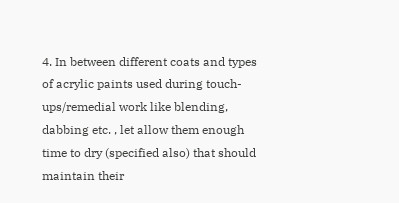4. In between different coats and types of acrylic paints used during touch-ups/remedial work like blending, dabbing etc. , let allow them enough time to dry (specified also) that should maintain their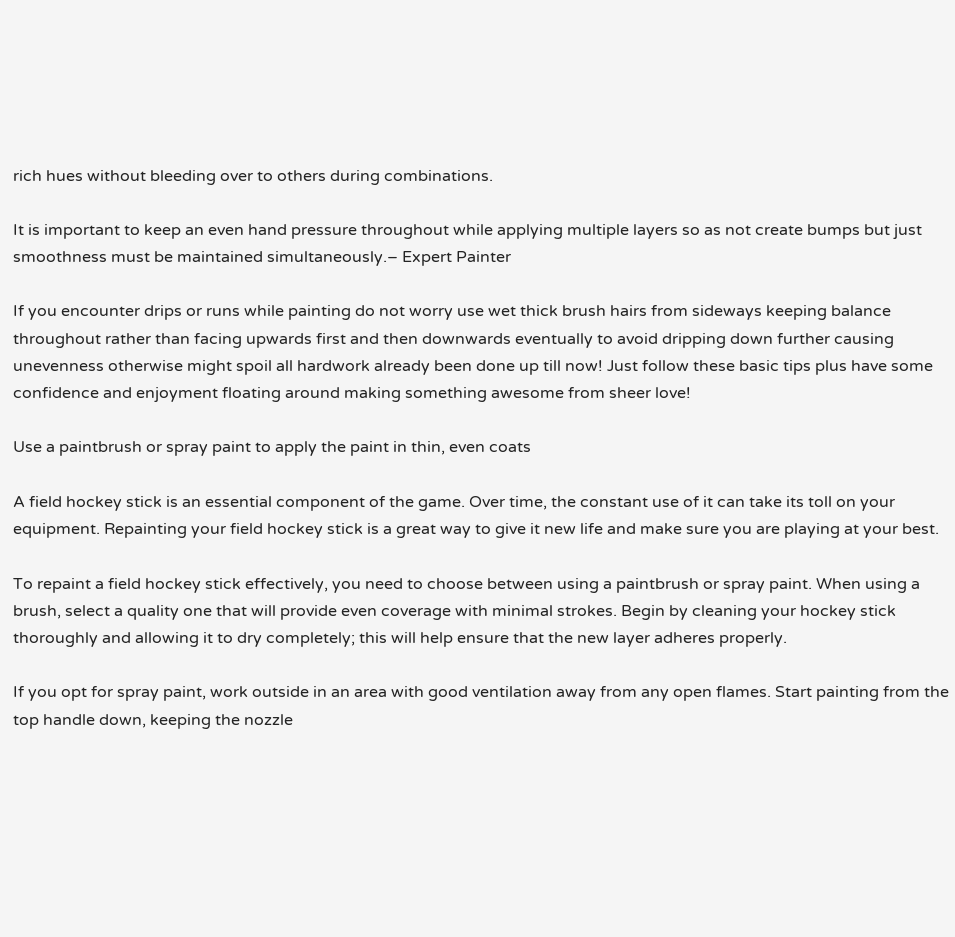rich hues without bleeding over to others during combinations.

It is important to keep an even hand pressure throughout while applying multiple layers so as not create bumps but just smoothness must be maintained simultaneously.– Expert Painter

If you encounter drips or runs while painting do not worry use wet thick brush hairs from sideways keeping balance throughout rather than facing upwards first and then downwards eventually to avoid dripping down further causing unevenness otherwise might spoil all hardwork already been done up till now! Just follow these basic tips plus have some confidence and enjoyment floating around making something awesome from sheer love!

Use a paintbrush or spray paint to apply the paint in thin, even coats

A field hockey stick is an essential component of the game. Over time, the constant use of it can take its toll on your equipment. Repainting your field hockey stick is a great way to give it new life and make sure you are playing at your best.

To repaint a field hockey stick effectively, you need to choose between using a paintbrush or spray paint. When using a brush, select a quality one that will provide even coverage with minimal strokes. Begin by cleaning your hockey stick thoroughly and allowing it to dry completely; this will help ensure that the new layer adheres properly.

If you opt for spray paint, work outside in an area with good ventilation away from any open flames. Start painting from the top handle down, keeping the nozzle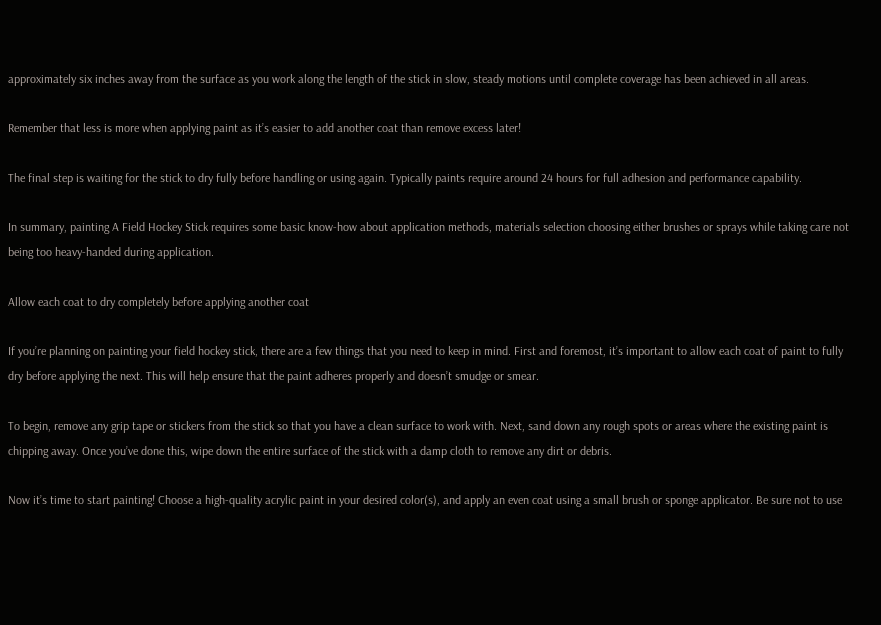approximately six inches away from the surface as you work along the length of the stick in slow, steady motions until complete coverage has been achieved in all areas.

Remember that less is more when applying paint as it’s easier to add another coat than remove excess later!

The final step is waiting for the stick to dry fully before handling or using again. Typically paints require around 24 hours for full adhesion and performance capability.

In summary, painting A Field Hockey Stick requires some basic know-how about application methods, materials selection choosing either brushes or sprays while taking care not being too heavy-handed during application.

Allow each coat to dry completely before applying another coat

If you’re planning on painting your field hockey stick, there are a few things that you need to keep in mind. First and foremost, it’s important to allow each coat of paint to fully dry before applying the next. This will help ensure that the paint adheres properly and doesn’t smudge or smear.

To begin, remove any grip tape or stickers from the stick so that you have a clean surface to work with. Next, sand down any rough spots or areas where the existing paint is chipping away. Once you’ve done this, wipe down the entire surface of the stick with a damp cloth to remove any dirt or debris.

Now it’s time to start painting! Choose a high-quality acrylic paint in your desired color(s), and apply an even coat using a small brush or sponge applicator. Be sure not to use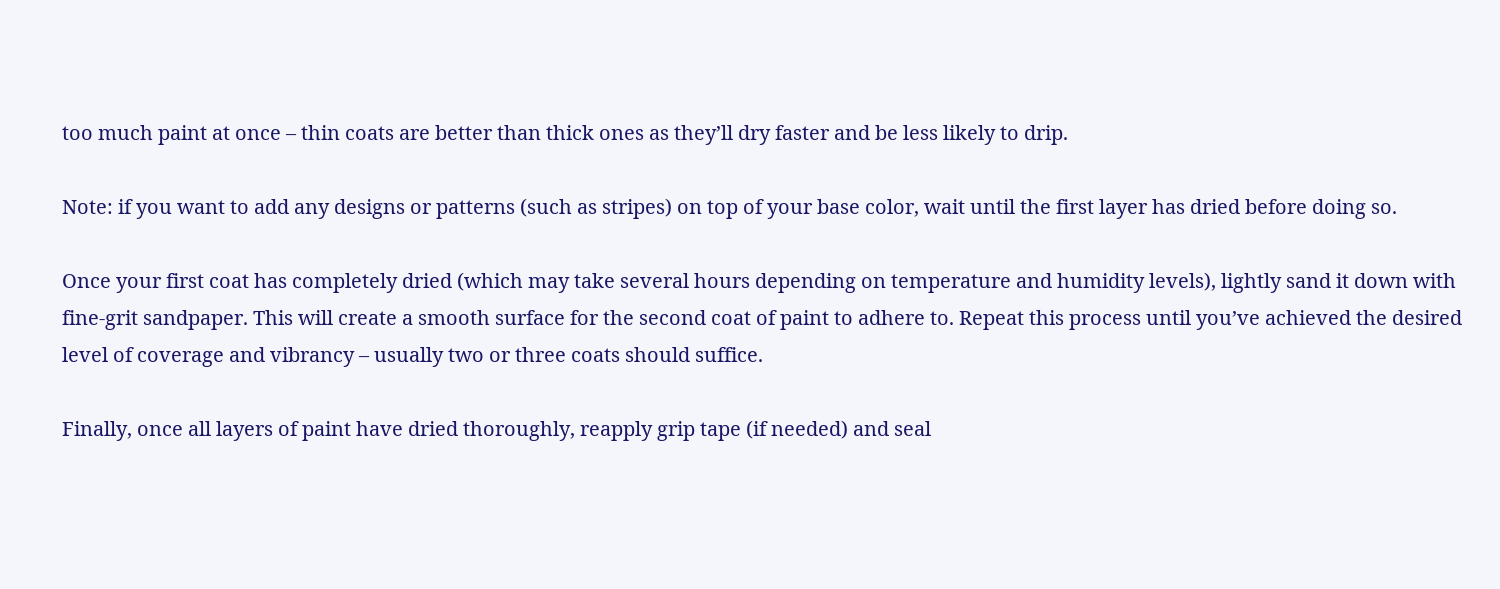too much paint at once – thin coats are better than thick ones as they’ll dry faster and be less likely to drip.

Note: if you want to add any designs or patterns (such as stripes) on top of your base color, wait until the first layer has dried before doing so.

Once your first coat has completely dried (which may take several hours depending on temperature and humidity levels), lightly sand it down with fine-grit sandpaper. This will create a smooth surface for the second coat of paint to adhere to. Repeat this process until you’ve achieved the desired level of coverage and vibrancy – usually two or three coats should suffice.

Finally, once all layers of paint have dried thoroughly, reapply grip tape (if needed) and seal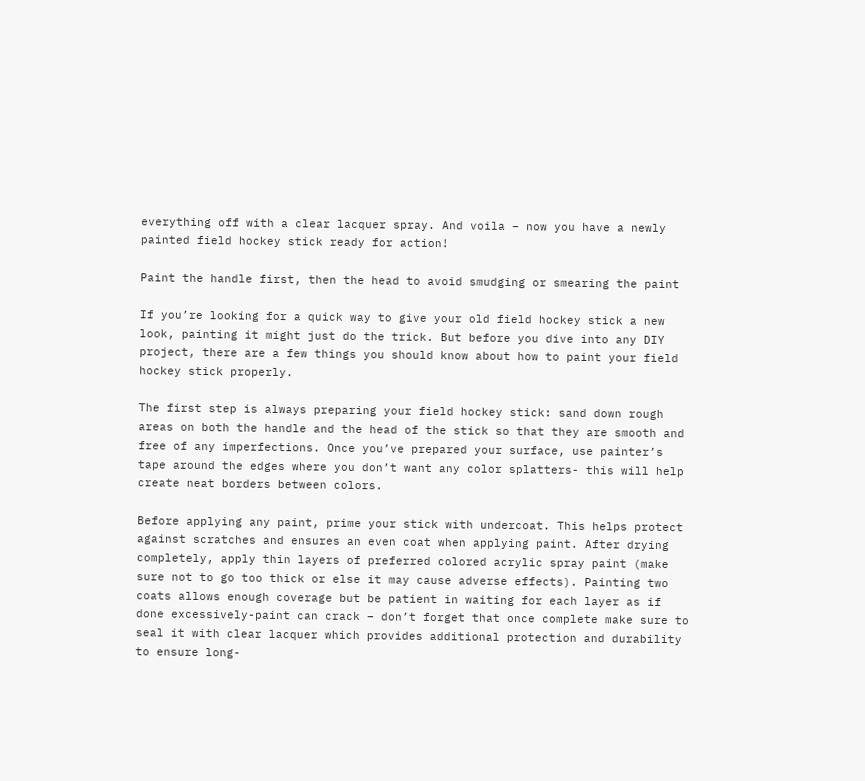everything off with a clear lacquer spray. And voila – now you have a newly painted field hockey stick ready for action!

Paint the handle first, then the head to avoid smudging or smearing the paint

If you’re looking for a quick way to give your old field hockey stick a new look, painting it might just do the trick. But before you dive into any DIY project, there are a few things you should know about how to paint your field hockey stick properly.

The first step is always preparing your field hockey stick: sand down rough areas on both the handle and the head of the stick so that they are smooth and free of any imperfections. Once you’ve prepared your surface, use painter’s tape around the edges where you don’t want any color splatters- this will help create neat borders between colors.

Before applying any paint, prime your stick with undercoat. This helps protect against scratches and ensures an even coat when applying paint. After drying completely, apply thin layers of preferred colored acrylic spray paint (make sure not to go too thick or else it may cause adverse effects). Painting two coats allows enough coverage but be patient in waiting for each layer as if done excessively-paint can crack – don’t forget that once complete make sure to seal it with clear lacquer which provides additional protection and durability to ensure long-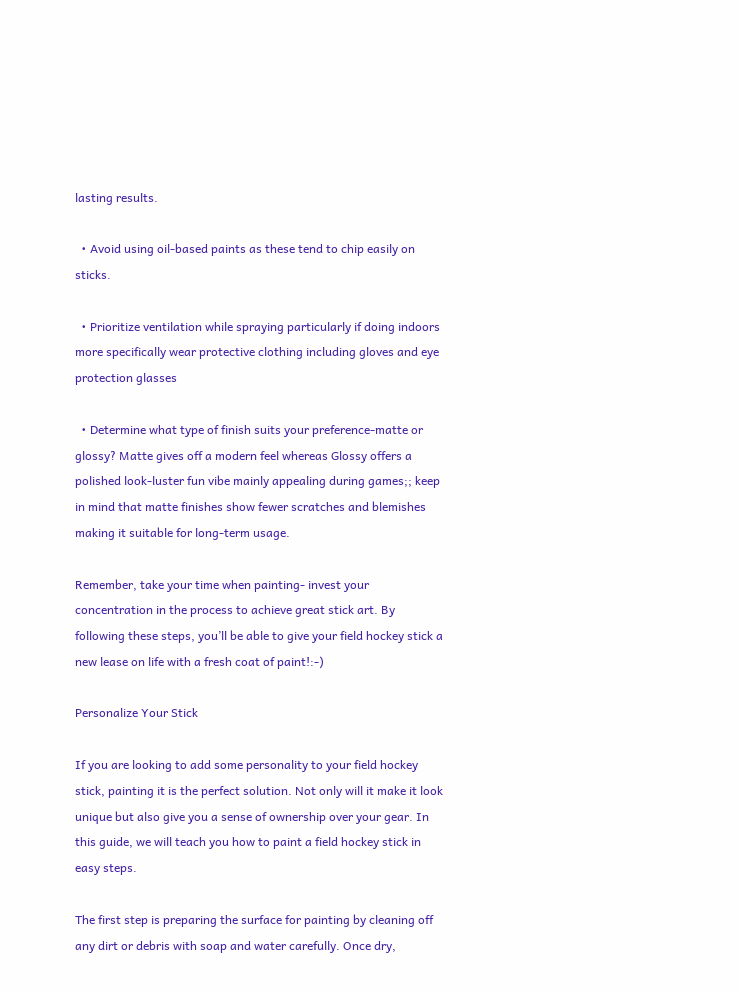lasting results.

  • Avoid using oil-based paints as these tend to chip easily on sticks.

  • Prioritize ventilation while spraying particularly if doing indoors more specifically wear protective clothing including gloves and eye protection glasses

  • Determine what type of finish suits your preference-matte or glossy? Matte gives off a modern feel whereas Glossy offers a polished look-luster fun vibe mainly appealing during games;; keep in mind that matte finishes show fewer scratches and blemishes making it suitable for long-term usage.

Remember, take your time when painting- invest your concentration in the process to achieve great stick art. By following these steps, you’ll be able to give your field hockey stick a new lease on life with a fresh coat of paint!:-)

Personalize Your Stick

If you are looking to add some personality to your field hockey stick, painting it is the perfect solution. Not only will it make it look unique but also give you a sense of ownership over your gear. In this guide, we will teach you how to paint a field hockey stick in easy steps.

The first step is preparing the surface for painting by cleaning off any dirt or debris with soap and water carefully. Once dry,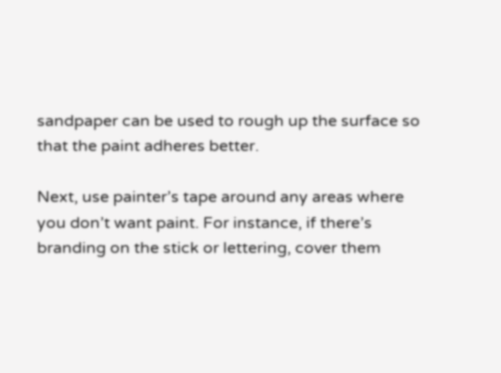sandpaper can be used to rough up the surface so that the paint adheres better.

Next, use painter’s tape around any areas where you don’t want paint. For instance, if there’s branding on the stick or lettering, cover them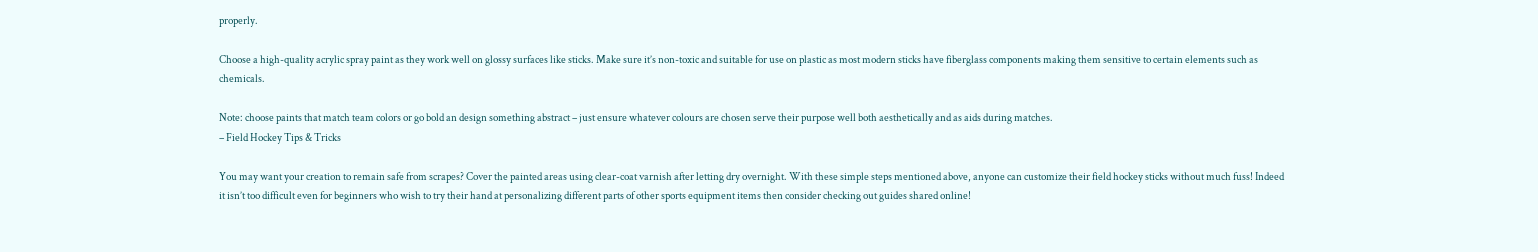properly.

Choose a high-quality acrylic spray paint as they work well on glossy surfaces like sticks. Make sure it’s non-toxic and suitable for use on plastic as most modern sticks have fiberglass components making them sensitive to certain elements such as chemicals.

Note: choose paints that match team colors or go bold an design something abstract – just ensure whatever colours are chosen serve their purpose well both aesthetically and as aids during matches.
– Field Hockey Tips & Tricks

You may want your creation to remain safe from scrapes? Cover the painted areas using clear-coat varnish after letting dry overnight. With these simple steps mentioned above, anyone can customize their field hockey sticks without much fuss! Indeed it isn’t too difficult even for beginners who wish to try their hand at personalizing different parts of other sports equipment items then consider checking out guides shared online!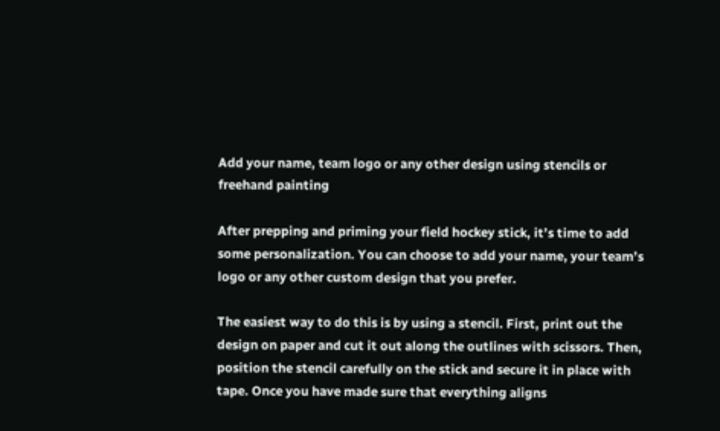Add your name, team logo or any other design using stencils or freehand painting

After prepping and priming your field hockey stick, it’s time to add some personalization. You can choose to add your name, your team’s logo or any other custom design that you prefer.

The easiest way to do this is by using a stencil. First, print out the design on paper and cut it out along the outlines with scissors. Then, position the stencil carefully on the stick and secure it in place with tape. Once you have made sure that everything aligns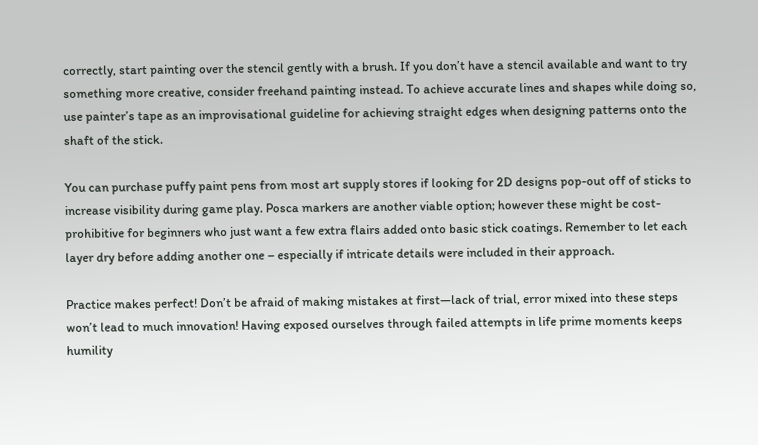correctly, start painting over the stencil gently with a brush. If you don’t have a stencil available and want to try something more creative, consider freehand painting instead. To achieve accurate lines and shapes while doing so, use painter’s tape as an improvisational guideline for achieving straight edges when designing patterns onto the shaft of the stick.

You can purchase puffy paint pens from most art supply stores if looking for 2D designs pop-out off of sticks to increase visibility during game play. Posca markers are another viable option; however these might be cost-prohibitive for beginners who just want a few extra flairs added onto basic stick coatings. Remember to let each layer dry before adding another one – especially if intricate details were included in their approach.

Practice makes perfect! Don’t be afraid of making mistakes at first—lack of trial, error mixed into these steps won’t lead to much innovation! Having exposed ourselves through failed attempts in life prime moments keeps humility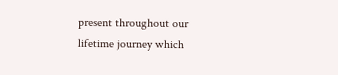present throughout our lifetime journey which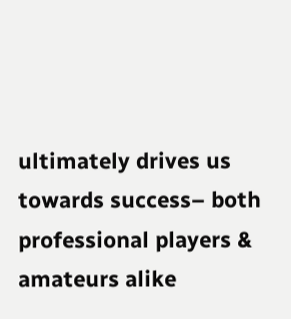ultimately drives us towards success– both professional players & amateurs alike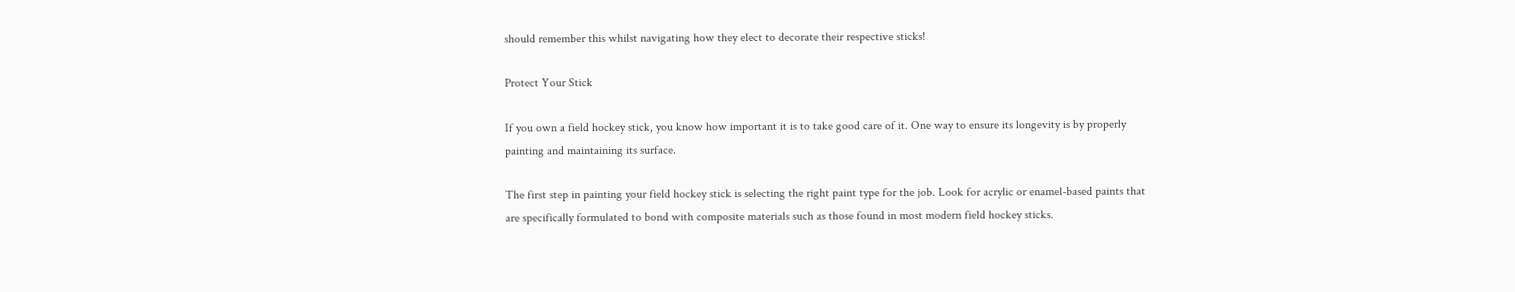should remember this whilst navigating how they elect to decorate their respective sticks!

Protect Your Stick

If you own a field hockey stick, you know how important it is to take good care of it. One way to ensure its longevity is by properly painting and maintaining its surface.

The first step in painting your field hockey stick is selecting the right paint type for the job. Look for acrylic or enamel-based paints that are specifically formulated to bond with composite materials such as those found in most modern field hockey sticks.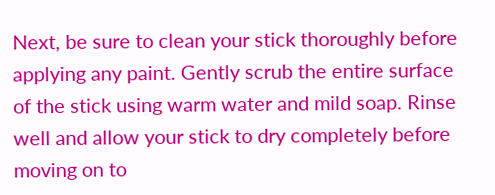Next, be sure to clean your stick thoroughly before applying any paint. Gently scrub the entire surface of the stick using warm water and mild soap. Rinse well and allow your stick to dry completely before moving on to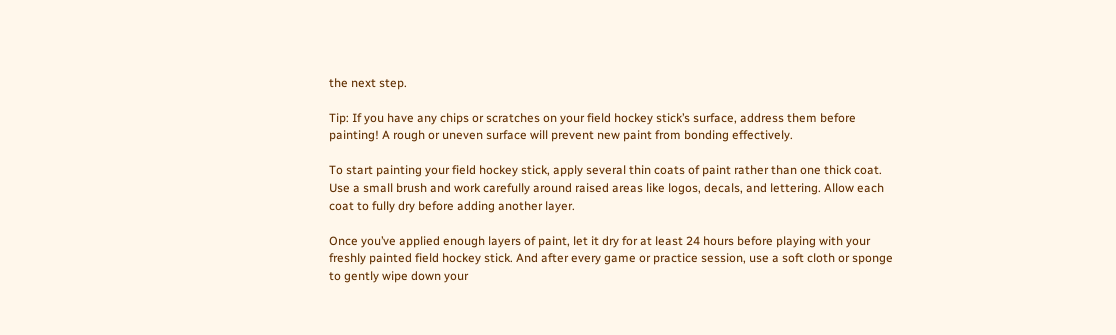the next step.

Tip: If you have any chips or scratches on your field hockey stick’s surface, address them before painting! A rough or uneven surface will prevent new paint from bonding effectively.

To start painting your field hockey stick, apply several thin coats of paint rather than one thick coat. Use a small brush and work carefully around raised areas like logos, decals, and lettering. Allow each coat to fully dry before adding another layer.

Once you’ve applied enough layers of paint, let it dry for at least 24 hours before playing with your freshly painted field hockey stick. And after every game or practice session, use a soft cloth or sponge to gently wipe down your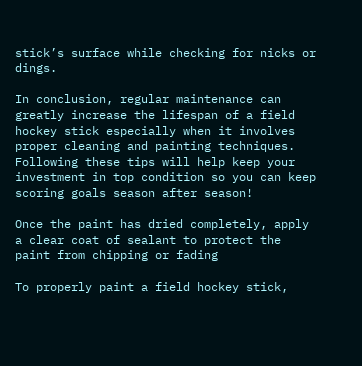stick’s surface while checking for nicks or dings.

In conclusion, regular maintenance can greatly increase the lifespan of a field hockey stick especially when it involves proper cleaning and painting techniques. Following these tips will help keep your investment in top condition so you can keep scoring goals season after season!

Once the paint has dried completely, apply a clear coat of sealant to protect the paint from chipping or fading

To properly paint a field hockey stick,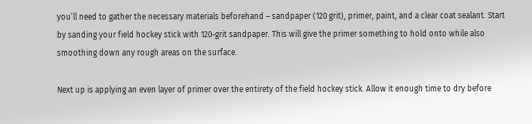you’ll need to gather the necessary materials beforehand – sandpaper (120 grit), primer, paint, and a clear coat sealant. Start by sanding your field hockey stick with 120-grit sandpaper. This will give the primer something to hold onto while also smoothing down any rough areas on the surface.

Next up is applying an even layer of primer over the entirety of the field hockey stick. Allow it enough time to dry before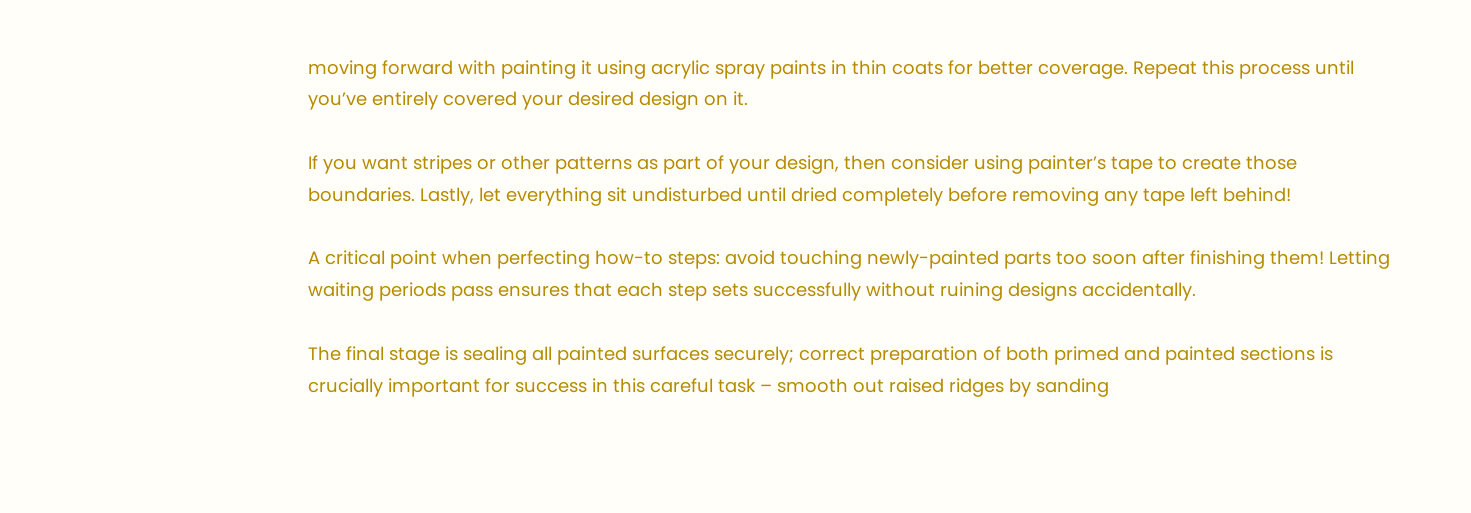moving forward with painting it using acrylic spray paints in thin coats for better coverage. Repeat this process until you’ve entirely covered your desired design on it.

If you want stripes or other patterns as part of your design, then consider using painter’s tape to create those boundaries. Lastly, let everything sit undisturbed until dried completely before removing any tape left behind!

A critical point when perfecting how-to steps: avoid touching newly-painted parts too soon after finishing them! Letting waiting periods pass ensures that each step sets successfully without ruining designs accidentally.

The final stage is sealing all painted surfaces securely; correct preparation of both primed and painted sections is crucially important for success in this careful task – smooth out raised ridges by sanding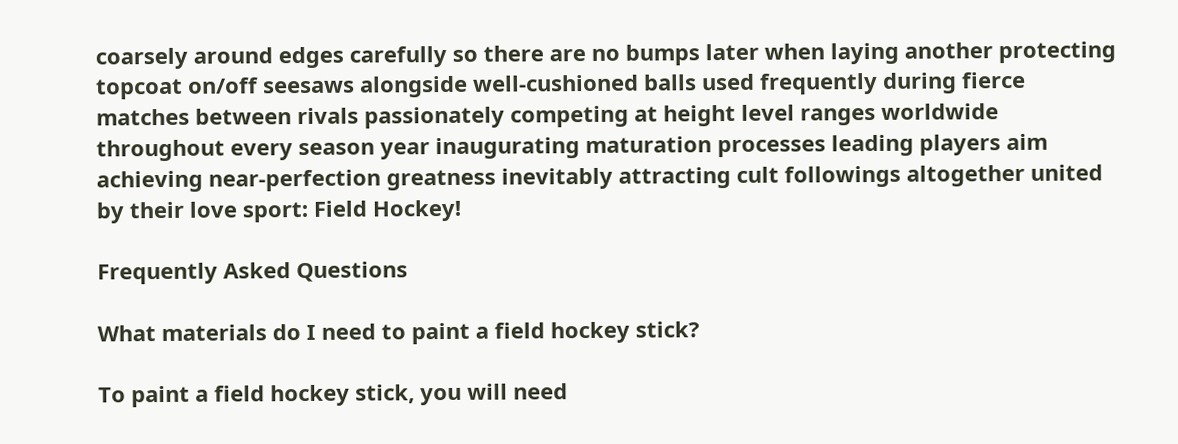coarsely around edges carefully so there are no bumps later when laying another protecting topcoat on/off seesaws alongside well-cushioned balls used frequently during fierce matches between rivals passionately competing at height level ranges worldwide throughout every season year inaugurating maturation processes leading players aim achieving near-perfection greatness inevitably attracting cult followings altogether united by their love sport: Field Hockey!

Frequently Asked Questions

What materials do I need to paint a field hockey stick?

To paint a field hockey stick, you will need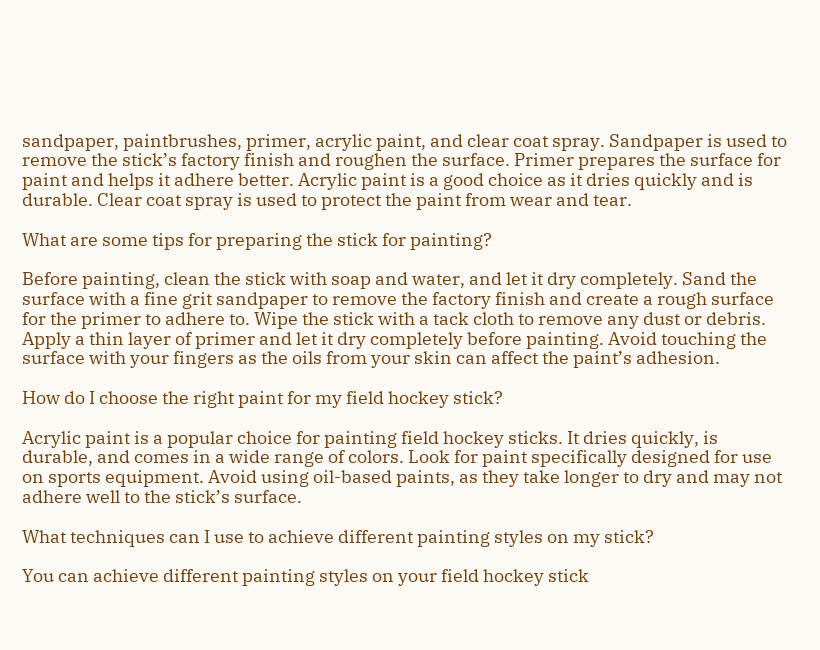sandpaper, paintbrushes, primer, acrylic paint, and clear coat spray. Sandpaper is used to remove the stick’s factory finish and roughen the surface. Primer prepares the surface for paint and helps it adhere better. Acrylic paint is a good choice as it dries quickly and is durable. Clear coat spray is used to protect the paint from wear and tear.

What are some tips for preparing the stick for painting?

Before painting, clean the stick with soap and water, and let it dry completely. Sand the surface with a fine grit sandpaper to remove the factory finish and create a rough surface for the primer to adhere to. Wipe the stick with a tack cloth to remove any dust or debris. Apply a thin layer of primer and let it dry completely before painting. Avoid touching the surface with your fingers as the oils from your skin can affect the paint’s adhesion.

How do I choose the right paint for my field hockey stick?

Acrylic paint is a popular choice for painting field hockey sticks. It dries quickly, is durable, and comes in a wide range of colors. Look for paint specifically designed for use on sports equipment. Avoid using oil-based paints, as they take longer to dry and may not adhere well to the stick’s surface.

What techniques can I use to achieve different painting styles on my stick?

You can achieve different painting styles on your field hockey stick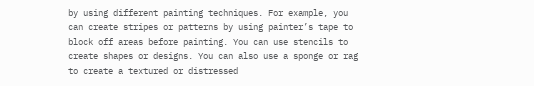by using different painting techniques. For example, you can create stripes or patterns by using painter’s tape to block off areas before painting. You can use stencils to create shapes or designs. You can also use a sponge or rag to create a textured or distressed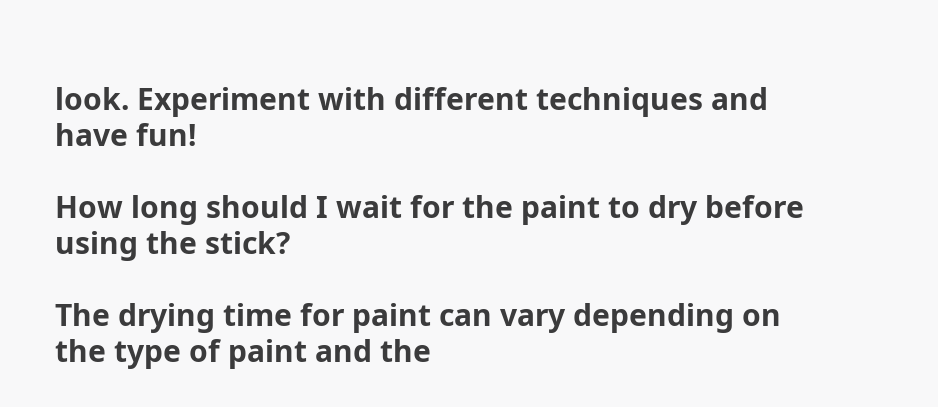look. Experiment with different techniques and have fun!

How long should I wait for the paint to dry before using the stick?

The drying time for paint can vary depending on the type of paint and the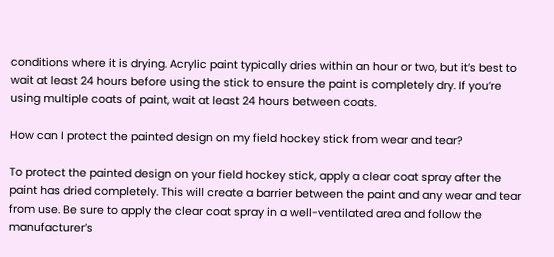conditions where it is drying. Acrylic paint typically dries within an hour or two, but it’s best to wait at least 24 hours before using the stick to ensure the paint is completely dry. If you’re using multiple coats of paint, wait at least 24 hours between coats.

How can I protect the painted design on my field hockey stick from wear and tear?

To protect the painted design on your field hockey stick, apply a clear coat spray after the paint has dried completely. This will create a barrier between the paint and any wear and tear from use. Be sure to apply the clear coat spray in a well-ventilated area and follow the manufacturer’s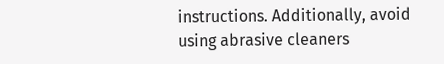instructions. Additionally, avoid using abrasive cleaners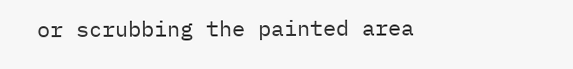or scrubbing the painted area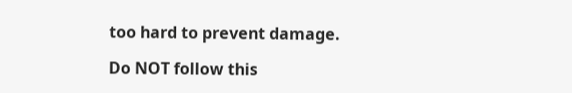too hard to prevent damage.

Do NOT follow this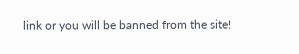link or you will be banned from the site!